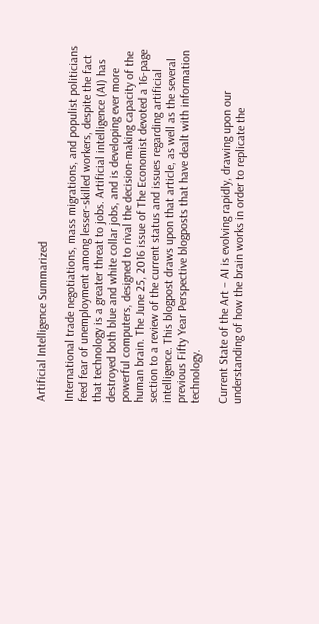Artificial Intelligence Summarized

International trade negotiations, mass migrations, and populist politicians feed fear of unemployment among lesser-skilled workers, despite the fact that technology is a greater threat to jobs. Artificial intelligence (AI) has destroyed both blue and white collar jobs, and is developing ever more powerful computers, designed to rival the decision-making capacity of the human brain. The June 25, 2016 issue of The Economist devoted a 16-page section to a review of the current status and issues regarding artificial intelligence. This blogpost draws upon that article, as well as the several previous Fifty Year Perspective blogposts that have dealt with information technology.

Current State of the Art – AI is evolving rapidly, drawing upon our understanding of how the brain works in order to replicate the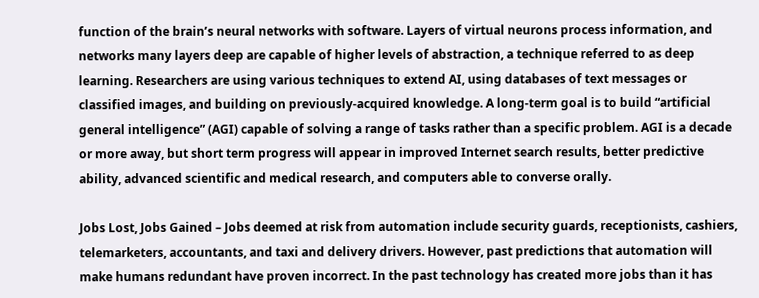function of the brain’s neural networks with software. Layers of virtual neurons process information, and networks many layers deep are capable of higher levels of abstraction, a technique referred to as deep learning. Researchers are using various techniques to extend AI, using databases of text messages or classified images, and building on previously-acquired knowledge. A long-term goal is to build “artificial general intelligence” (AGI) capable of solving a range of tasks rather than a specific problem. AGI is a decade or more away, but short term progress will appear in improved Internet search results, better predictive ability, advanced scientific and medical research, and computers able to converse orally.

Jobs Lost, Jobs Gained – Jobs deemed at risk from automation include security guards, receptionists, cashiers, telemarketers, accountants, and taxi and delivery drivers. However, past predictions that automation will make humans redundant have proven incorrect. In the past technology has created more jobs than it has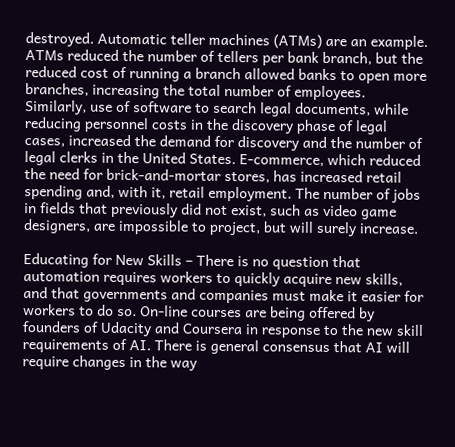destroyed. Automatic teller machines (ATMs) are an example. ATMs reduced the number of tellers per bank branch, but the reduced cost of running a branch allowed banks to open more branches, increasing the total number of employees. Similarly, use of software to search legal documents, while reducing personnel costs in the discovery phase of legal cases, increased the demand for discovery and the number of legal clerks in the United States. E-commerce, which reduced the need for brick-and-mortar stores, has increased retail spending and, with it, retail employment. The number of jobs in fields that previously did not exist, such as video game designers, are impossible to project, but will surely increase.

Educating for New Skills – There is no question that automation requires workers to quickly acquire new skills, and that governments and companies must make it easier for workers to do so. On-line courses are being offered by founders of Udacity and Coursera in response to the new skill requirements of AI. There is general consensus that AI will require changes in the way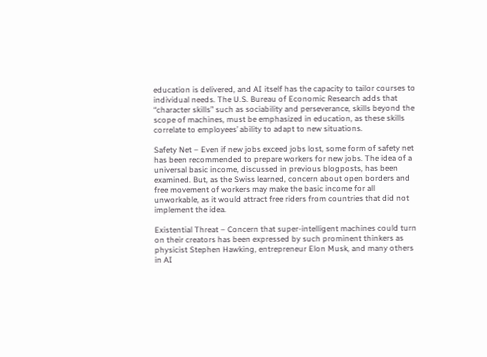education is delivered, and AI itself has the capacity to tailor courses to individual needs. The U.S. Bureau of Economic Research adds that “character skills” such as sociability and perseverance, skills beyond the scope of machines, must be emphasized in education, as these skills correlate to employees’ ability to adapt to new situations.

Safety Net – Even if new jobs exceed jobs lost, some form of safety net has been recommended to prepare workers for new jobs. The idea of a universal basic income, discussed in previous blogposts, has been examined. But, as the Swiss learned, concern about open borders and free movement of workers may make the basic income for all unworkable, as it would attract free riders from countries that did not implement the idea.

Existential Threat – Concern that super-intelligent machines could turn on their creators has been expressed by such prominent thinkers as physicist Stephen Hawking, entrepreneur Elon Musk, and many others in AI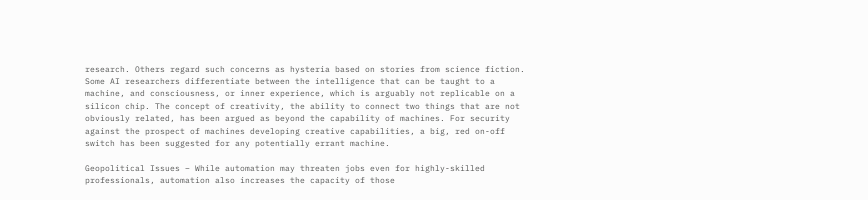research. Others regard such concerns as hysteria based on stories from science fiction. Some AI researchers differentiate between the intelligence that can be taught to a machine, and consciousness, or inner experience, which is arguably not replicable on a silicon chip. The concept of creativity, the ability to connect two things that are not obviously related, has been argued as beyond the capability of machines. For security against the prospect of machines developing creative capabilities, a big, red on-off switch has been suggested for any potentially errant machine.

Geopolitical Issues – While automation may threaten jobs even for highly-skilled professionals, automation also increases the capacity of those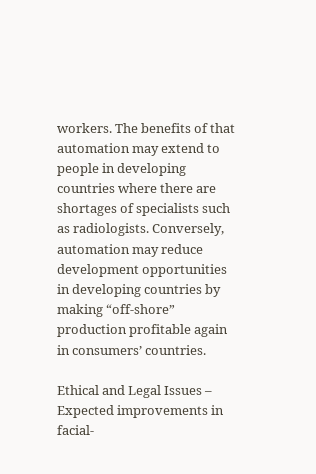workers. The benefits of that automation may extend to people in developing countries where there are shortages of specialists such as radiologists. Conversely, automation may reduce development opportunities in developing countries by making “off-shore” production profitable again in consumers’ countries.

Ethical and Legal Issues – Expected improvements in facial-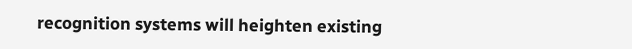recognition systems will heighten existing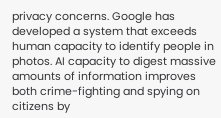privacy concerns. Google has developed a system that exceeds human capacity to identify people in photos. AI capacity to digest massive amounts of information improves both crime-fighting and spying on citizens by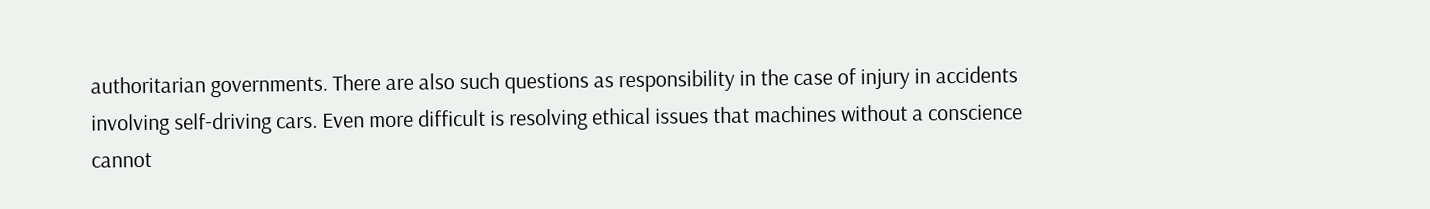authoritarian governments. There are also such questions as responsibility in the case of injury in accidents involving self-driving cars. Even more difficult is resolving ethical issues that machines without a conscience cannot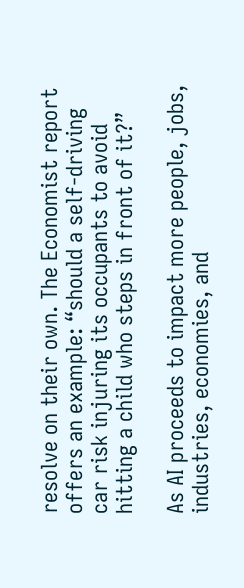resolve on their own. The Economist report offers an example: “should a self-driving car risk injuring its occupants to avoid hitting a child who steps in front of it?”

As AI proceeds to impact more people, jobs, industries, economies, and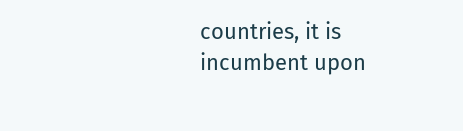countries, it is incumbent upon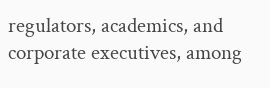regulators, academics, and corporate executives, among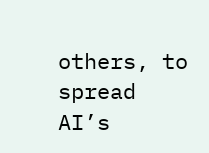others, to spread AI’s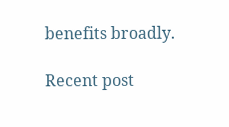benefits broadly.

Recent post